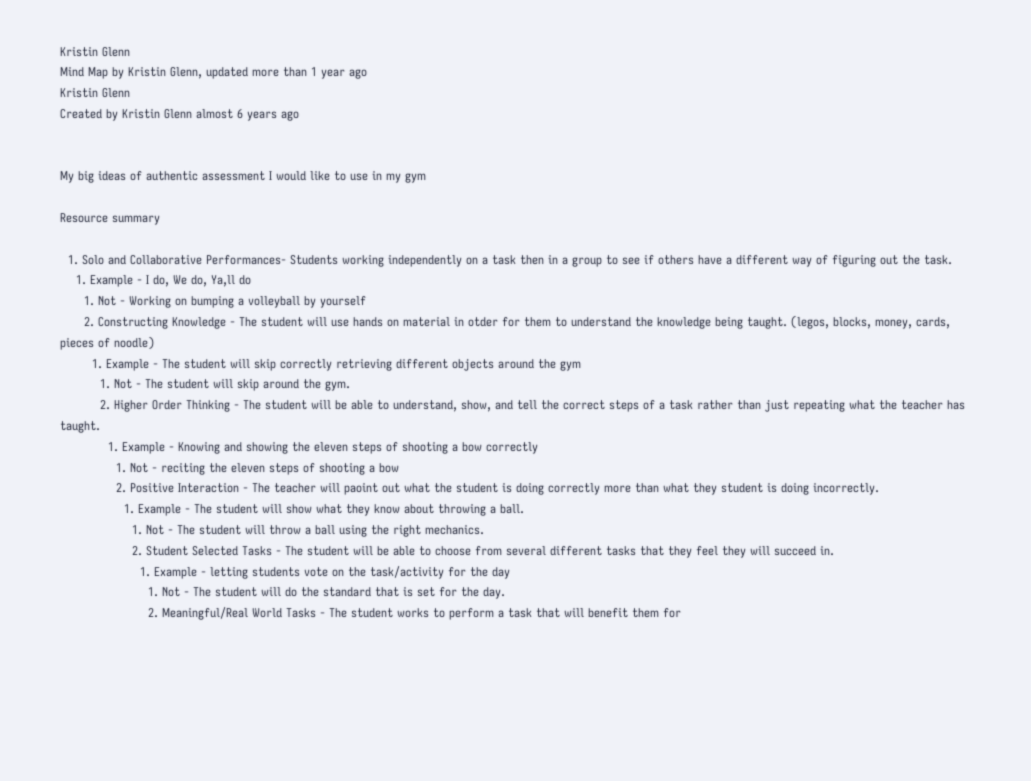Kristin Glenn
Mind Map by Kristin Glenn, updated more than 1 year ago
Kristin Glenn
Created by Kristin Glenn almost 6 years ago


My big ideas of authentic assessment I would like to use in my gym

Resource summary

  1. Solo and Collaborative Performances- Students working independently on a task then in a group to see if others have a different way of figuring out the task.
    1. Example - I do, We do, Ya,ll do
      1. Not - Working on bumping a volleyball by yourself
      2. Constructing Knowledge - The student will use hands on material in otder for them to understand the knowledge being taught. (legos, blocks, money, cards, pieces of noodle)
        1. Example - The student will skip correctly retrieving different objects around the gym
          1. Not - The student will skip around the gym.
          2. Higher Order Thinking - The student will be able to understand, show, and tell the correct steps of a task rather than just repeating what the teacher has taught.
            1. Example - Knowing and showing the eleven steps of shooting a bow correctly
              1. Not - reciting the eleven steps of shooting a bow
              2. Positive Interaction - The teacher will paoint out what the student is doing correctly more than what they student is doing incorrectly.
                1. Example - The student will show what they know about throwing a ball.
                  1. Not - The student will throw a ball using the right mechanics.
                  2. Student Selected Tasks - The student will be able to choose from several different tasks that they feel they will succeed in.
                    1. Example - letting students vote on the task/activity for the day
                      1. Not - The student will do the standard that is set for the day.
                      2. Meaningful/Real World Tasks - The student works to perform a task that will benefit them for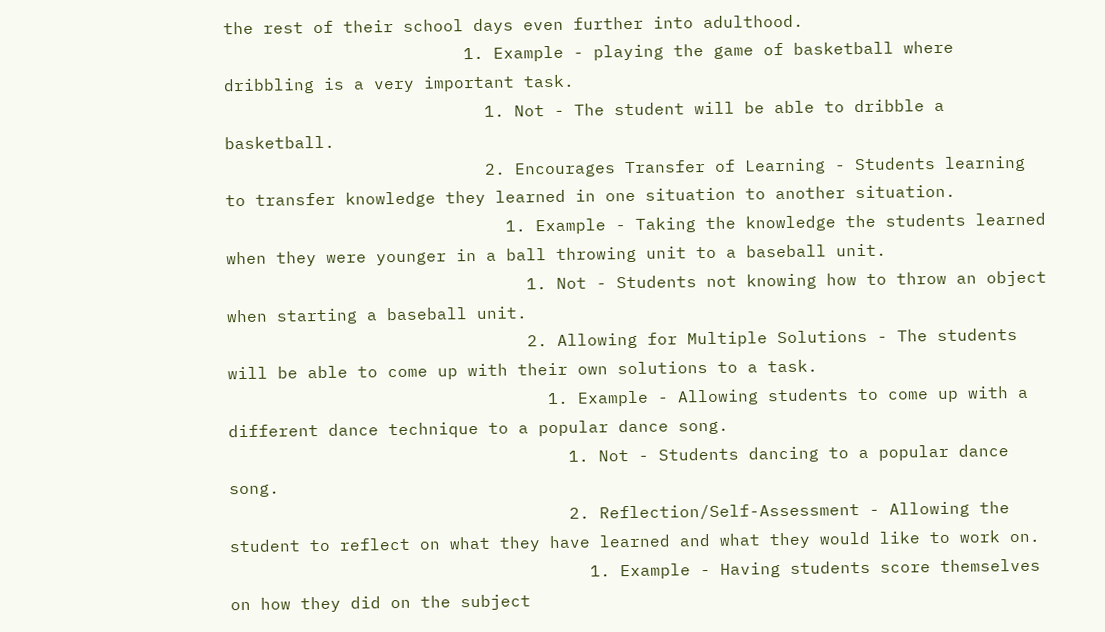the rest of their school days even further into adulthood.
                        1. Example - playing the game of basketball where dribbling is a very important task.
                          1. Not - The student will be able to dribble a basketball.
                          2. Encourages Transfer of Learning - Students learning to transfer knowledge they learned in one situation to another situation.
                            1. Example - Taking the knowledge the students learned when they were younger in a ball throwing unit to a baseball unit.
                              1. Not - Students not knowing how to throw an object when starting a baseball unit.
                              2. Allowing for Multiple Solutions - The students will be able to come up with their own solutions to a task.
                                1. Example - Allowing students to come up with a different dance technique to a popular dance song.
                                  1. Not - Students dancing to a popular dance song.
                                  2. Reflection/Self-Assessment - Allowing the student to reflect on what they have learned and what they would like to work on.
                                    1. Example - Having students score themselves on how they did on the subject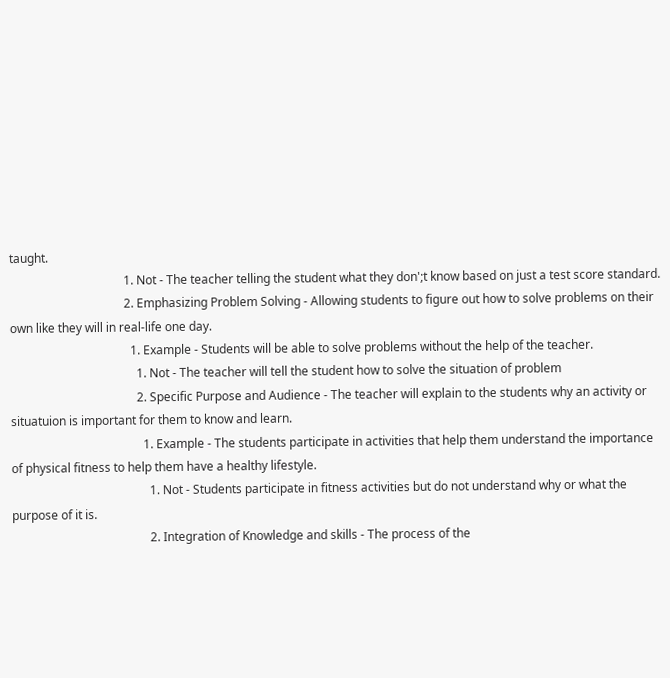taught.
                                      1. Not - The teacher telling the student what they don';t know based on just a test score standard.
                                      2. Emphasizing Problem Solving - Allowing students to figure out how to solve problems on their own like they will in real-life one day.
                                        1. Example - Students will be able to solve problems without the help of the teacher.
                                          1. Not - The teacher will tell the student how to solve the situation of problem
                                          2. Specific Purpose and Audience - The teacher will explain to the students why an activity or situatuion is important for them to know and learn.
                                            1. Example - The students participate in activities that help them understand the importance of physical fitness to help them have a healthy lifestyle.
                                              1. Not - Students participate in fitness activities but do not understand why or what the purpose of it is.
                                              2. Integration of Knowledge and skills - The process of the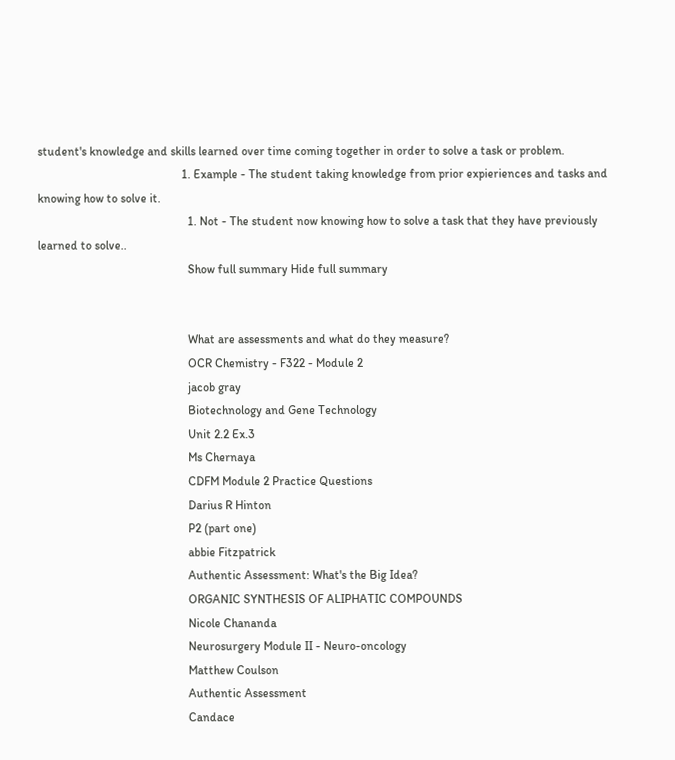student's knowledge and skills learned over time coming together in order to solve a task or problem.
                                                1. Example - The student taking knowledge from prior expieriences and tasks and knowing how to solve it.
                                                  1. Not - The student now knowing how to solve a task that they have previously learned to solve..
                                                  Show full summary Hide full summary


                                                  What are assessments and what do they measure?
                                                  OCR Chemistry - F322 - Module 2
                                                  jacob gray
                                                  Biotechnology and Gene Technology
                                                  Unit 2.2 Ex.3
                                                  Ms Chernaya
                                                  CDFM Module 2 Practice Questions
                                                  Darius R Hinton
                                                  P2 (part one)
                                                  abbie Fitzpatrick
                                                  Authentic Assessment: What's the Big Idea?
                                                  ORGANIC SYNTHESIS OF ALIPHATIC COMPOUNDS
                                                  Nicole Chananda
                                                  Neurosurgery Module II - Neuro-oncology
                                                  Matthew Coulson
                                                  Authentic Assessment
                                                  Candace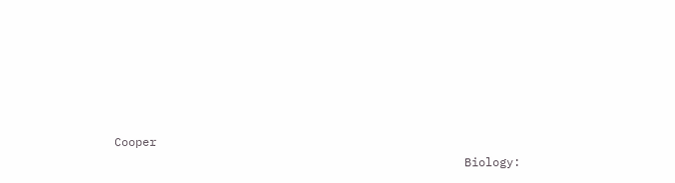Cooper
                                                  Biology: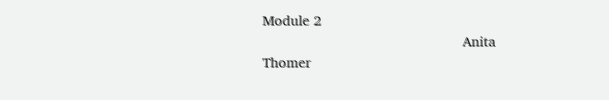Module 2
                                                  Anita Thomer